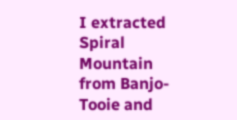I extracted Spiral Mountain from Banjo-Tooie and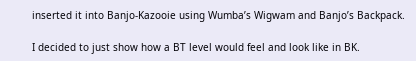inserted it into Banjo-Kazooie using Wumba’s Wigwam and Banjo’s Backpack.

I decided to just show how a BT level would feel and look like in BK.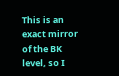This is an exact mirror of the BK level, so I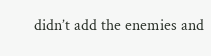didn’t add the enemies and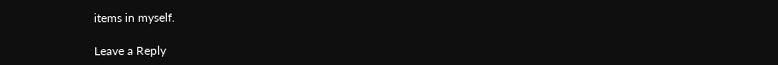items in myself.

Leave a Reply